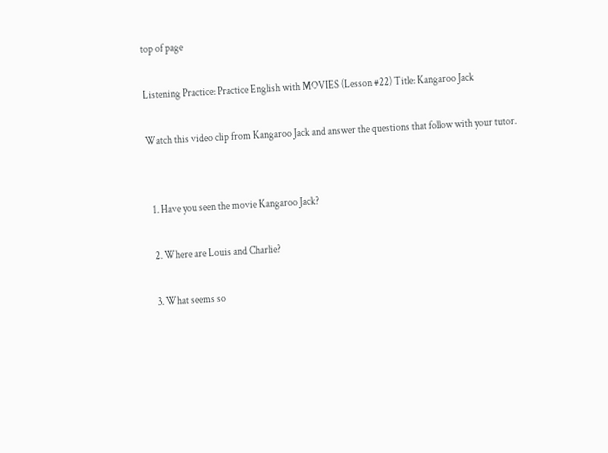top of page

Listening Practice: Practice English with MOVIES (Lesson #22) Title: Kangaroo Jack

Watch this video clip from Kangaroo Jack and answer the questions that follow with your tutor.


  1. Have you seen the movie Kangaroo Jack?

  2. Where are Louis and Charlie?

  3. What seems so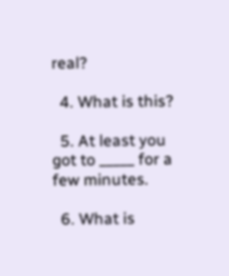real?

  4. What is this?

  5. At least you got to _____ for a few minutes.

  6. What is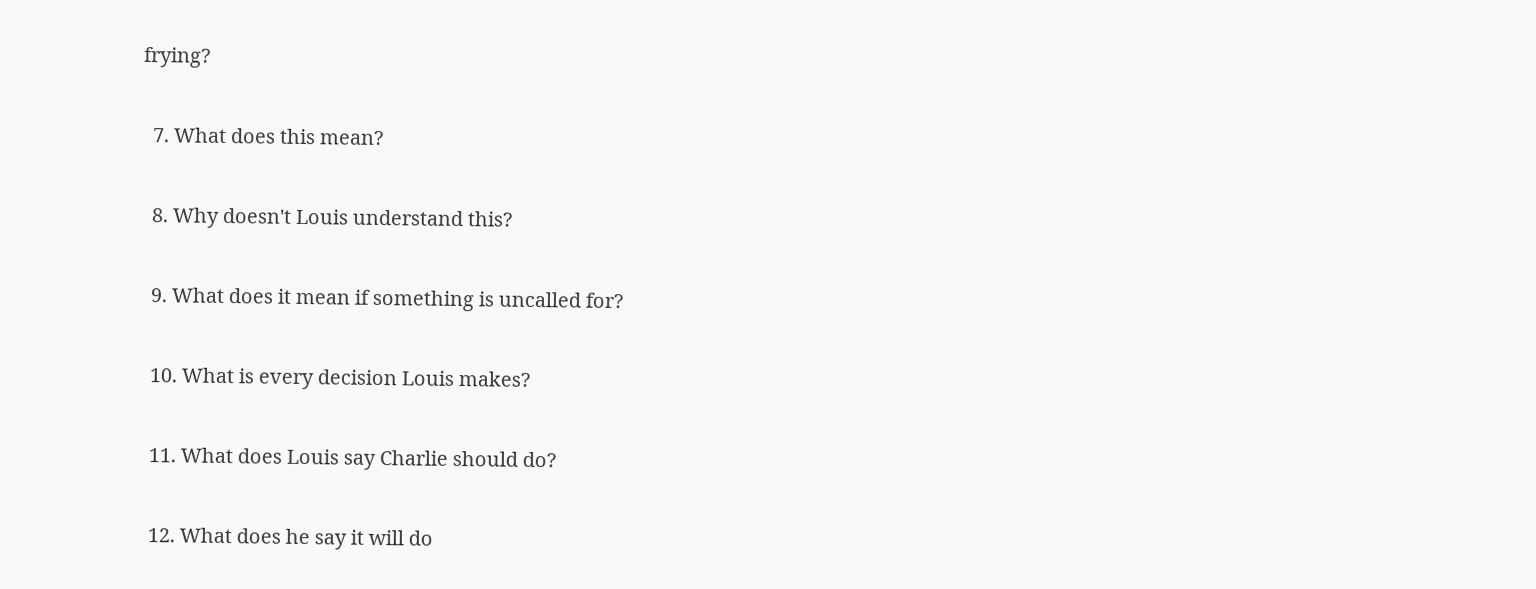frying?

  7. What does this mean?

  8. Why doesn't Louis understand this?

  9. What does it mean if something is uncalled for?

  10. What is every decision Louis makes?

  11. What does Louis say Charlie should do?

  12. What does he say it will do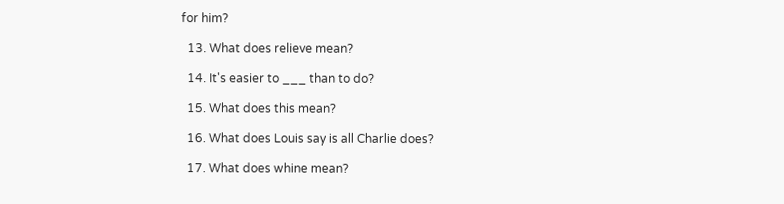for him?

  13. What does relieve mean?

  14. It's easier to ___ than to do?

  15. What does this mean?

  16. What does Louis say is all Charlie does?

  17. What does whine mean?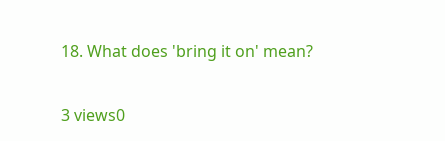18. What does 'bring it on' mean?

3 views0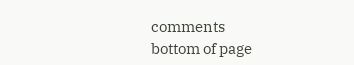comments
bottom of page